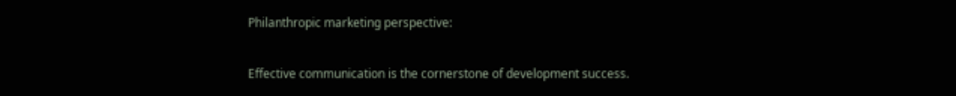Philanthropic marketing perspective:

Effective communication is the cornerstone of development success.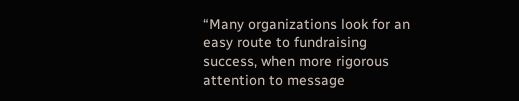“Many organizations look for an easy route to fundraising success, when more rigorous attention to message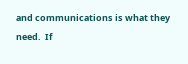and communications is what they need.  If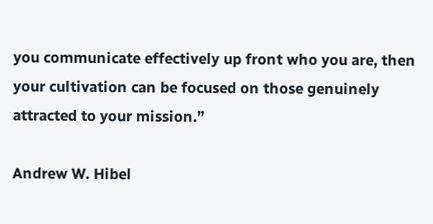you communicate effectively up front who you are, then your cultivation can be focused on those genuinely attracted to your mission.”

Andrew W. Hibel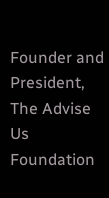Founder and President, The Advise Us Foundation